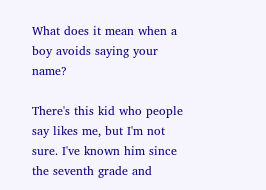What does it mean when a boy avoids saying your name?

There's this kid who people say likes me, but I'm not sure. I've known him since the seventh grade and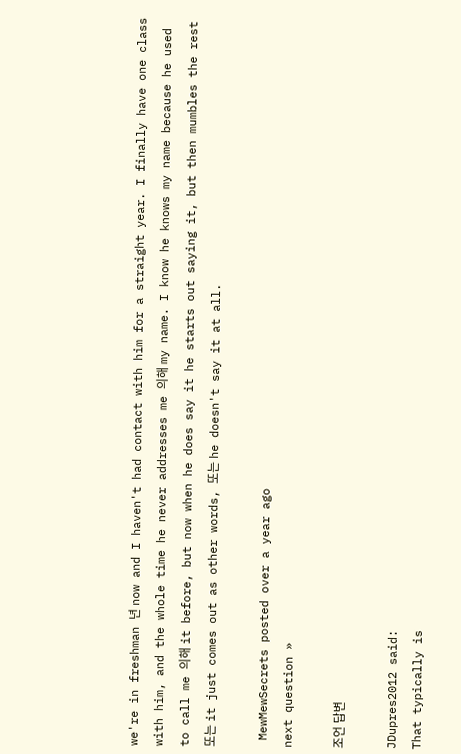we're in freshman 년 now and I haven't had contact with him for a straight year. I finally have one class with him, and the whole time he never addresses me 의해 my name. I know he knows my name because he used to call me 의해 it before, but now when he does say it he starts out saying it, but then mumbles the rest 또는 it just comes out as other words, 또는 he doesn't say it at all.

 MewMewSecrets posted over a year ago
next question »

조언 답변

JDupres2012 said:
That typically is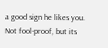a good sign he likes you. Not fool-proof, but its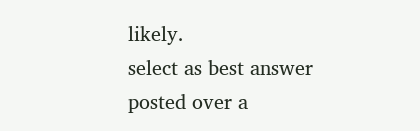likely.
select as best answer
posted over a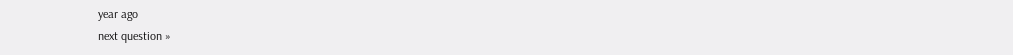year ago
next question »